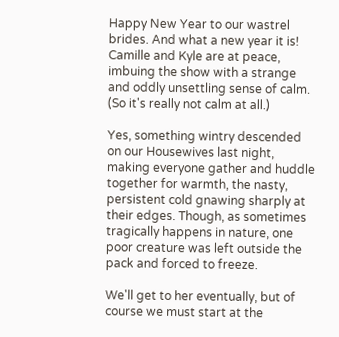Happy New Year to our wastrel brides. And what a new year it is! Camille and Kyle are at peace, imbuing the show with a strange and oddly unsettling sense of calm. (So it's really not calm at all.)

Yes, something wintry descended on our Housewives last night, making everyone gather and huddle together for warmth, the nasty, persistent cold gnawing sharply at their edges. Though, as sometimes tragically happens in nature, one poor creature was left outside the pack and forced to freeze.

We'll get to her eventually, but of course we must start at the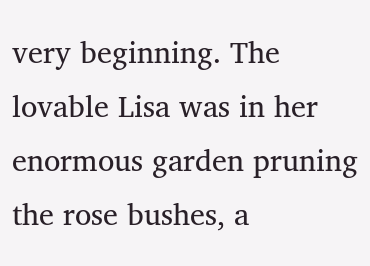very beginning. The lovable Lisa was in her enormous garden pruning the rose bushes, a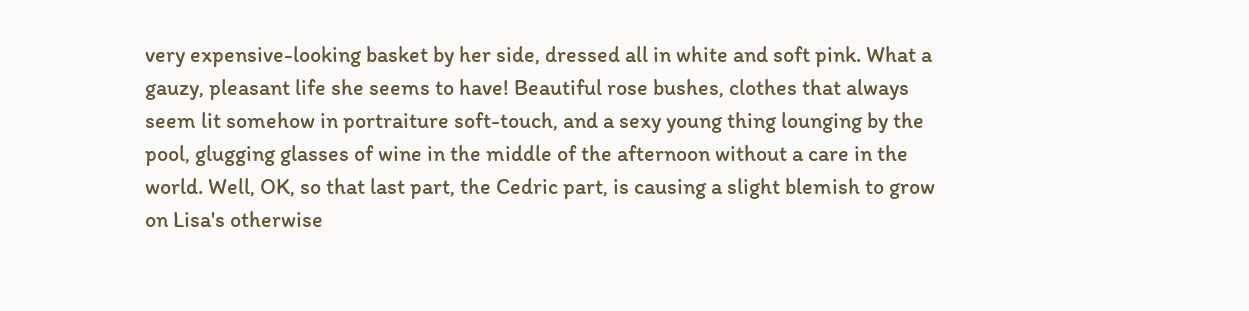very expensive-looking basket by her side, dressed all in white and soft pink. What a gauzy, pleasant life she seems to have! Beautiful rose bushes, clothes that always seem lit somehow in portraiture soft-touch, and a sexy young thing lounging by the pool, glugging glasses of wine in the middle of the afternoon without a care in the world. Well, OK, so that last part, the Cedric part, is causing a slight blemish to grow on Lisa's otherwise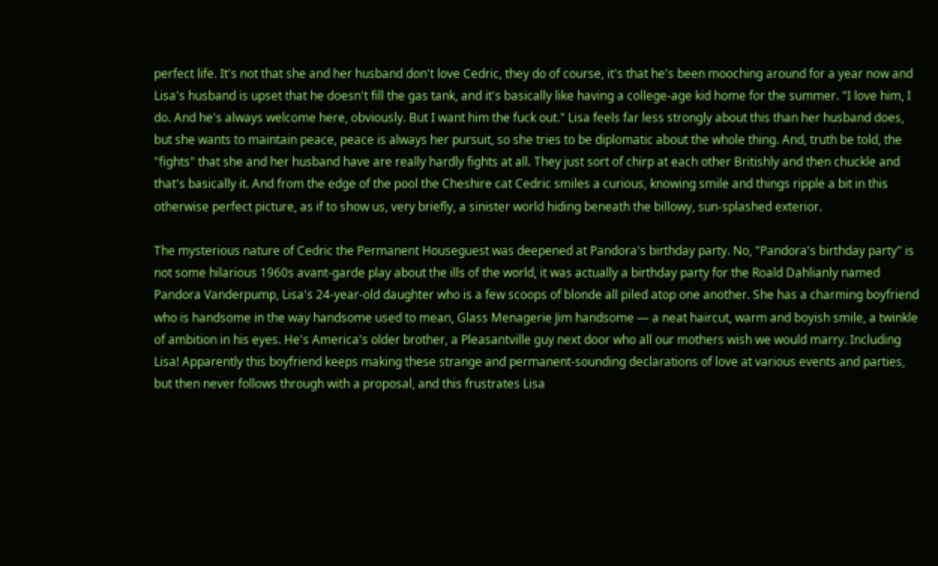perfect life. It's not that she and her husband don't love Cedric, they do of course, it's that he's been mooching around for a year now and Lisa's husband is upset that he doesn't fill the gas tank, and it's basically like having a college-age kid home for the summer. "I love him, I do. And he's always welcome here, obviously. But I want him the fuck out." Lisa feels far less strongly about this than her husband does, but she wants to maintain peace, peace is always her pursuit, so she tries to be diplomatic about the whole thing. And, truth be told, the "fights" that she and her husband have are really hardly fights at all. They just sort of chirp at each other Britishly and then chuckle and that's basically it. And from the edge of the pool the Cheshire cat Cedric smiles a curious, knowing smile and things ripple a bit in this otherwise perfect picture, as if to show us, very briefly, a sinister world hiding beneath the billowy, sun-splashed exterior.

The mysterious nature of Cedric the Permanent Houseguest was deepened at Pandora's birthday party. No, "Pandora's birthday party" is not some hilarious 1960s avant-garde play about the ills of the world, it was actually a birthday party for the Roald Dahlianly named Pandora Vanderpump, Lisa's 24-year-old daughter who is a few scoops of blonde all piled atop one another. She has a charming boyfriend who is handsome in the way handsome used to mean, Glass Menagerie Jim handsome — a neat haircut, warm and boyish smile, a twinkle of ambition in his eyes. He's America's older brother, a Pleasantville guy next door who all our mothers wish we would marry. Including Lisa! Apparently this boyfriend keeps making these strange and permanent-sounding declarations of love at various events and parties, but then never follows through with a proposal, and this frustrates Lisa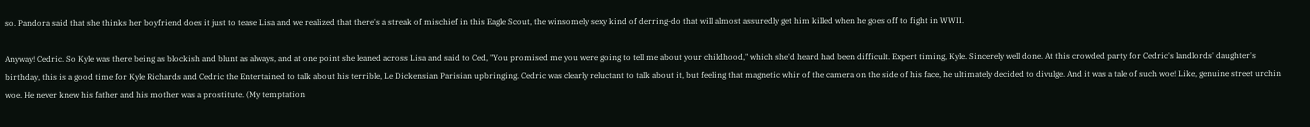so. Pandora said that she thinks her boyfriend does it just to tease Lisa and we realized that there's a streak of mischief in this Eagle Scout, the winsomely sexy kind of derring-do that will almost assuredly get him killed when he goes off to fight in WWII.

Anyway! Cedric. So Kyle was there being as blockish and blunt as always, and at one point she leaned across Lisa and said to Ced, "You promised me you were going to tell me about your childhood," which she'd heard had been difficult. Expert timing, Kyle. Sincerely well done. At this crowded party for Cedric's landlords' daughter's birthday, this is a good time for Kyle Richards and Cedric the Entertained to talk about his terrible, Le Dickensian Parisian upbringing. Cedric was clearly reluctant to talk about it, but feeling that magnetic whir of the camera on the side of his face, he ultimately decided to divulge. And it was a tale of such woe! Like, genuine street urchin woe. He never knew his father and his mother was a prostitute. (My temptation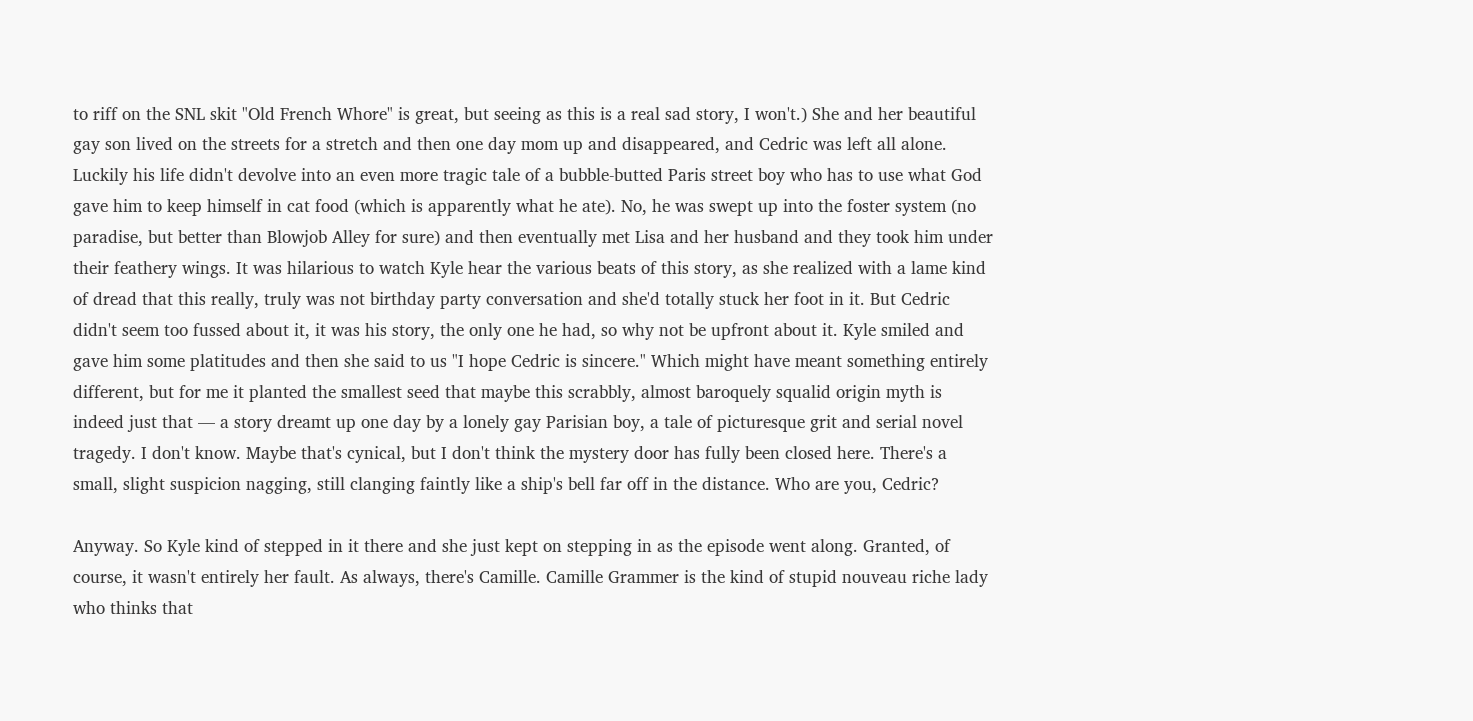to riff on the SNL skit "Old French Whore" is great, but seeing as this is a real sad story, I won't.) She and her beautiful gay son lived on the streets for a stretch and then one day mom up and disappeared, and Cedric was left all alone. Luckily his life didn't devolve into an even more tragic tale of a bubble-butted Paris street boy who has to use what God gave him to keep himself in cat food (which is apparently what he ate). No, he was swept up into the foster system (no paradise, but better than Blowjob Alley for sure) and then eventually met Lisa and her husband and they took him under their feathery wings. It was hilarious to watch Kyle hear the various beats of this story, as she realized with a lame kind of dread that this really, truly was not birthday party conversation and she'd totally stuck her foot in it. But Cedric didn't seem too fussed about it, it was his story, the only one he had, so why not be upfront about it. Kyle smiled and gave him some platitudes and then she said to us "I hope Cedric is sincere." Which might have meant something entirely different, but for me it planted the smallest seed that maybe this scrabbly, almost baroquely squalid origin myth is indeed just that — a story dreamt up one day by a lonely gay Parisian boy, a tale of picturesque grit and serial novel tragedy. I don't know. Maybe that's cynical, but I don't think the mystery door has fully been closed here. There's a small, slight suspicion nagging, still clanging faintly like a ship's bell far off in the distance. Who are you, Cedric?

Anyway. So Kyle kind of stepped in it there and she just kept on stepping in as the episode went along. Granted, of course, it wasn't entirely her fault. As always, there's Camille. Camille Grammer is the kind of stupid nouveau riche lady who thinks that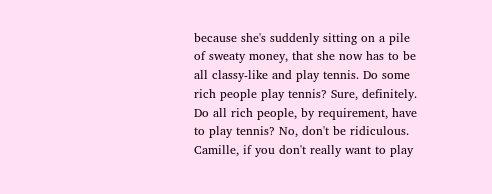because she's suddenly sitting on a pile of sweaty money, that she now has to be all classy-like and play tennis. Do some rich people play tennis? Sure, definitely. Do all rich people, by requirement, have to play tennis? No, don't be ridiculous. Camille, if you don't really want to play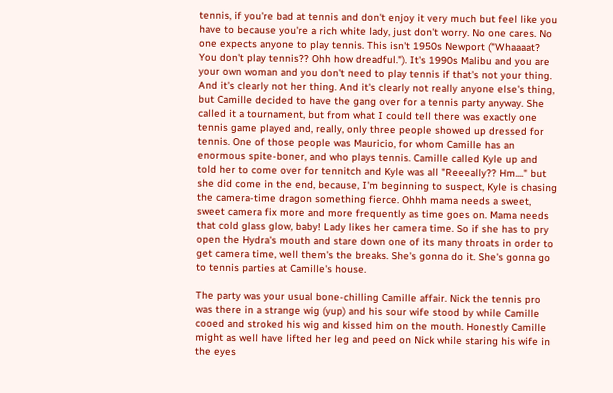tennis, if you're bad at tennis and don't enjoy it very much but feel like you have to because you're a rich white lady, just don't worry. No one cares. No one expects anyone to play tennis. This isn't 1950s Newport ("Whaaaat? You don't play tennis?? Ohh how dreadful."). It's 1990s Malibu and you are your own woman and you don't need to play tennis if that's not your thing. And it's clearly not her thing. And it's clearly not really anyone else's thing, but Camille decided to have the gang over for a tennis party anyway. She called it a tournament, but from what I could tell there was exactly one tennis game played and, really, only three people showed up dressed for tennis. One of those people was Mauricio, for whom Camille has an enormous spite-boner, and who plays tennis. Camille called Kyle up and told her to come over for tennitch and Kyle was all "Reeeally?? Hm...." but she did come in the end, because, I'm beginning to suspect, Kyle is chasing the camera-time dragon something fierce. Ohhh mama needs a sweet, sweet camera fix more and more frequently as time goes on. Mama needs that cold glass glow, baby! Lady likes her camera time. So if she has to pry open the Hydra's mouth and stare down one of its many throats in order to get camera time, well them's the breaks. She's gonna do it. She's gonna go to tennis parties at Camille's house.

The party was your usual bone-chilling Camille affair. Nick the tennis pro was there in a strange wig (yup) and his sour wife stood by while Camille cooed and stroked his wig and kissed him on the mouth. Honestly Camille might as well have lifted her leg and peed on Nick while staring his wife in the eyes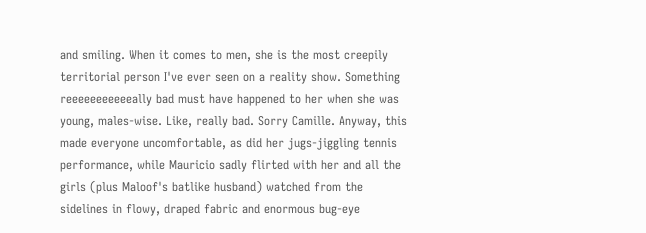and smiling. When it comes to men, she is the most creepily territorial person I've ever seen on a reality show. Something reeeeeeeeeeeally bad must have happened to her when she was young, males-wise. Like, really bad. Sorry Camille. Anyway, this made everyone uncomfortable, as did her jugs-jiggling tennis performance, while Mauricio sadly flirted with her and all the girls (plus Maloof's batlike husband) watched from the sidelines in flowy, draped fabric and enormous bug-eye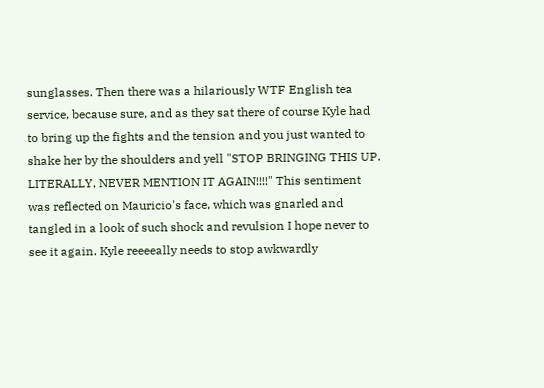sunglasses. Then there was a hilariously WTF English tea service, because sure, and as they sat there of course Kyle had to bring up the fights and the tension and you just wanted to shake her by the shoulders and yell "STOP BRINGING THIS UP. LITERALLY, NEVER MENTION IT AGAIN!!!!" This sentiment was reflected on Mauricio's face, which was gnarled and tangled in a look of such shock and revulsion I hope never to see it again. Kyle reeeeally needs to stop awkwardly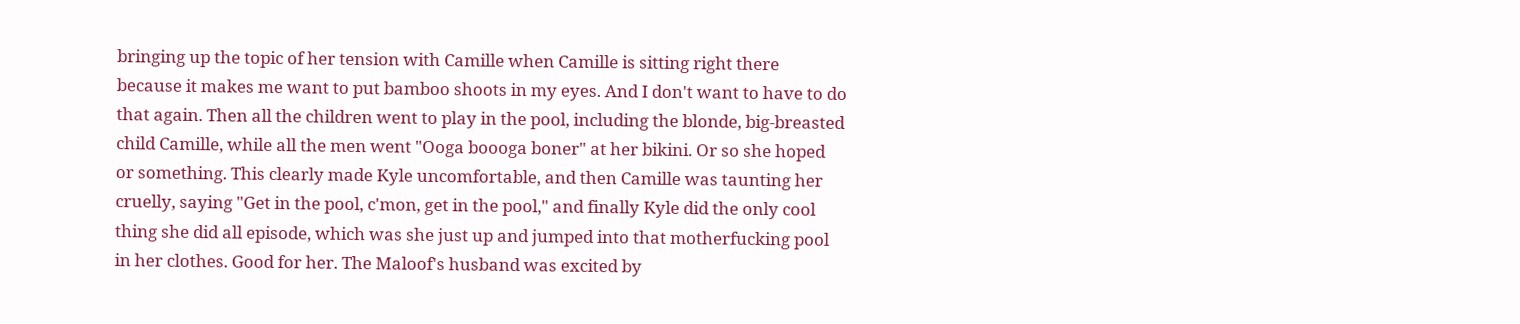bringing up the topic of her tension with Camille when Camille is sitting right there because it makes me want to put bamboo shoots in my eyes. And I don't want to have to do that again. Then all the children went to play in the pool, including the blonde, big-breasted child Camille, while all the men went "Ooga boooga boner" at her bikini. Or so she hoped or something. This clearly made Kyle uncomfortable, and then Camille was taunting her cruelly, saying "Get in the pool, c'mon, get in the pool," and finally Kyle did the only cool thing she did all episode, which was she just up and jumped into that motherfucking pool in her clothes. Good for her. The Maloof's husband was excited by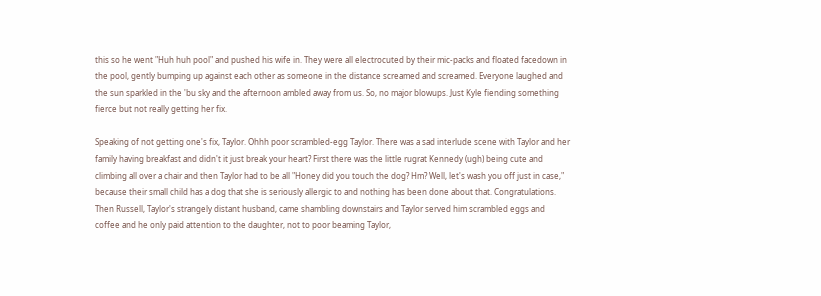this so he went "Huh huh pool" and pushed his wife in. They were all electrocuted by their mic-packs and floated facedown in the pool, gently bumping up against each other as someone in the distance screamed and screamed. Everyone laughed and the sun sparkled in the 'bu sky and the afternoon ambled away from us. So, no major blowups. Just Kyle fiending something fierce but not really getting her fix.

Speaking of not getting one's fix, Taylor. Ohhh poor scrambled-egg Taylor. There was a sad interlude scene with Taylor and her family having breakfast and didn't it just break your heart? First there was the little rugrat Kennedy (ugh) being cute and climbing all over a chair and then Taylor had to be all "Honey did you touch the dog? Hm? Well, let's wash you off just in case," because their small child has a dog that she is seriously allergic to and nothing has been done about that. Congratulations. Then Russell, Taylor's strangely distant husband, came shambling downstairs and Taylor served him scrambled eggs and coffee and he only paid attention to the daughter, not to poor beaming Taylor,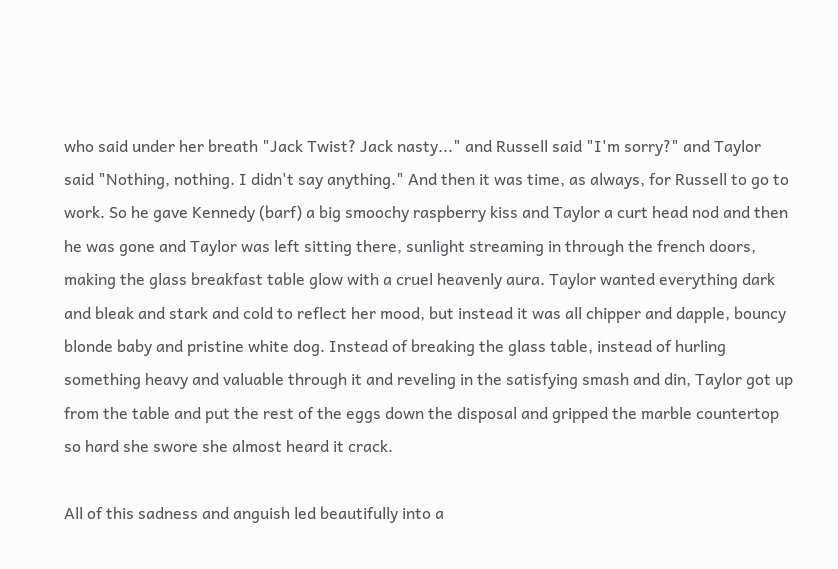who said under her breath "Jack Twist? Jack nasty..." and Russell said "I'm sorry?" and Taylor said "Nothing, nothing. I didn't say anything." And then it was time, as always, for Russell to go to work. So he gave Kennedy (barf) a big smoochy raspberry kiss and Taylor a curt head nod and then he was gone and Taylor was left sitting there, sunlight streaming in through the french doors, making the glass breakfast table glow with a cruel heavenly aura. Taylor wanted everything dark and bleak and stark and cold to reflect her mood, but instead it was all chipper and dapple, bouncy blonde baby and pristine white dog. Instead of breaking the glass table, instead of hurling something heavy and valuable through it and reveling in the satisfying smash and din, Taylor got up from the table and put the rest of the eggs down the disposal and gripped the marble countertop so hard she swore she almost heard it crack.

All of this sadness and anguish led beautifully into a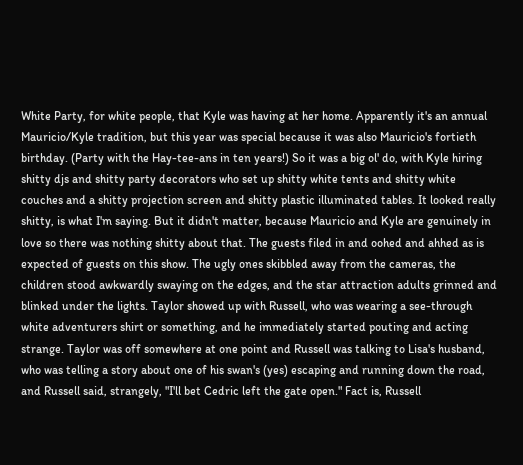White Party, for white people, that Kyle was having at her home. Apparently it's an annual Mauricio/Kyle tradition, but this year was special because it was also Mauricio's fortieth birthday. (Party with the Hay-tee-ans in ten years!) So it was a big ol' do, with Kyle hiring shitty djs and shitty party decorators who set up shitty white tents and shitty white couches and a shitty projection screen and shitty plastic illuminated tables. It looked really shitty, is what I'm saying. But it didn't matter, because Mauricio and Kyle are genuinely in love so there was nothing shitty about that. The guests filed in and oohed and ahhed as is expected of guests on this show. The ugly ones skibbled away from the cameras, the children stood awkwardly swaying on the edges, and the star attraction adults grinned and blinked under the lights. Taylor showed up with Russell, who was wearing a see-through white adventurers shirt or something, and he immediately started pouting and acting strange. Taylor was off somewhere at one point and Russell was talking to Lisa's husband, who was telling a story about one of his swan's (yes) escaping and running down the road, and Russell said, strangely, "I'll bet Cedric left the gate open." Fact is, Russell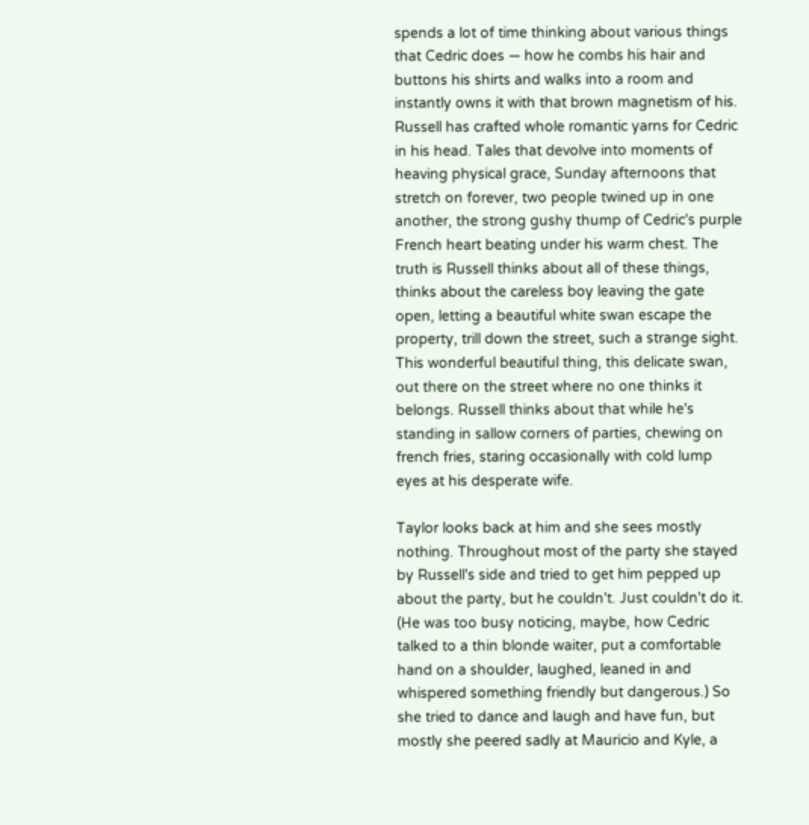spends a lot of time thinking about various things that Cedric does — how he combs his hair and buttons his shirts and walks into a room and instantly owns it with that brown magnetism of his. Russell has crafted whole romantic yarns for Cedric in his head. Tales that devolve into moments of heaving physical grace, Sunday afternoons that stretch on forever, two people twined up in one another, the strong gushy thump of Cedric's purple French heart beating under his warm chest. The truth is Russell thinks about all of these things, thinks about the careless boy leaving the gate open, letting a beautiful white swan escape the property, trill down the street, such a strange sight. This wonderful beautiful thing, this delicate swan, out there on the street where no one thinks it belongs. Russell thinks about that while he's standing in sallow corners of parties, chewing on french fries, staring occasionally with cold lump eyes at his desperate wife.

Taylor looks back at him and she sees mostly nothing. Throughout most of the party she stayed by Russell's side and tried to get him pepped up about the party, but he couldn't. Just couldn't do it. (He was too busy noticing, maybe, how Cedric talked to a thin blonde waiter, put a comfortable hand on a shoulder, laughed, leaned in and whispered something friendly but dangerous.) So she tried to dance and laugh and have fun, but mostly she peered sadly at Mauricio and Kyle, a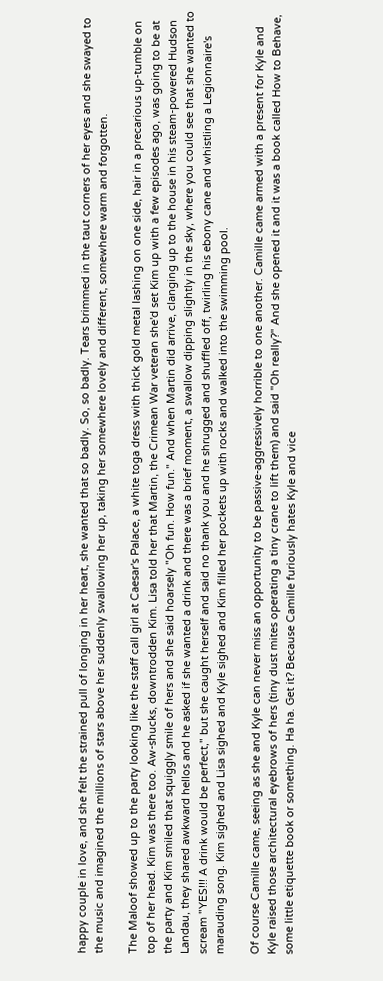happy couple in love, and she felt the strained pull of longing in her heart, she wanted that so badly. So, so badly. Tears brimmed in the taut corners of her eyes and she swayed to the music and imagined the millions of stars above her suddenly swallowing her up, taking her somewhere lovely and different, somewhere warm and forgotten.

The Maloof showed up to the party looking like the staff call girl at Caesar's Palace, a white toga dress with thick gold metal lashing on one side, hair in a precarious up-tumble on top of her head. Kim was there too. Aw-shucks, downtrodden Kim. Lisa told her that Martin, the Crimean War veteran she'd set Kim up with a few episodes ago, was going to be at the party and Kim smiled that squiggly smile of hers and she said hoarsely "Oh fun. How fun." And when Martin did arrive, clanging up to the house in his steam-powered Hudson Landau, they shared awkward hellos and he asked if she wanted a drink and there was a brief moment, a swallow dipping slightly in the sky, where you could see that she wanted to scream "YES!!! A drink would be perfect," but she caught herself and said no thank you and he shrugged and shuffled off, twirling his ebony cane and whistling a Legionnaire's marauding song. Kim sighed and Lisa sighed and Kyle sighed and Kim filled her pockets up with rocks and walked into the swimming pool.

Of course Camille came, seeing as she and Kyle can never miss an opportunity to be passive-aggressively horrible to one another. Camille came armed with a present for Kyle and Kyle raised those architectural eyebrows of hers (tiny dust mites operating a tiny crane to lift them) and said "Oh really?" And she opened it and it was a book called How to Behave, some little etiquette book or something. Ha ha. Get it? Because Camille furiously hates Kyle and vice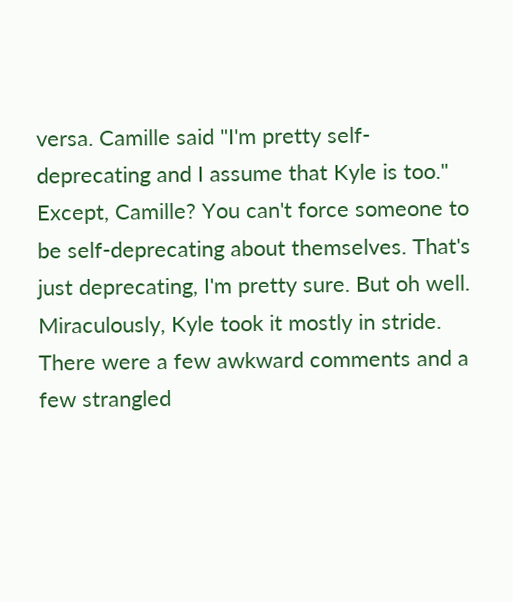versa. Camille said "I'm pretty self-deprecating and I assume that Kyle is too." Except, Camille? You can't force someone to be self-deprecating about themselves. That's just deprecating, I'm pretty sure. But oh well. Miraculously, Kyle took it mostly in stride. There were a few awkward comments and a few strangled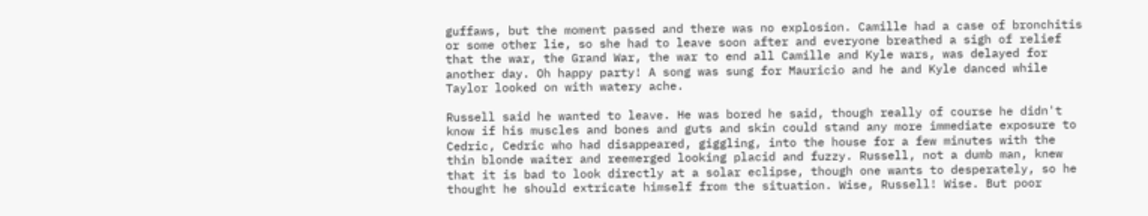guffaws, but the moment passed and there was no explosion. Camille had a case of bronchitis or some other lie, so she had to leave soon after and everyone breathed a sigh of relief that the war, the Grand War, the war to end all Camille and Kyle wars, was delayed for another day. Oh happy party! A song was sung for Mauricio and he and Kyle danced while Taylor looked on with watery ache.

Russell said he wanted to leave. He was bored he said, though really of course he didn't know if his muscles and bones and guts and skin could stand any more immediate exposure to Cedric, Cedric who had disappeared, giggling, into the house for a few minutes with the thin blonde waiter and reemerged looking placid and fuzzy. Russell, not a dumb man, knew that it is bad to look directly at a solar eclipse, though one wants to desperately, so he thought he should extricate himself from the situation. Wise, Russell! Wise. But poor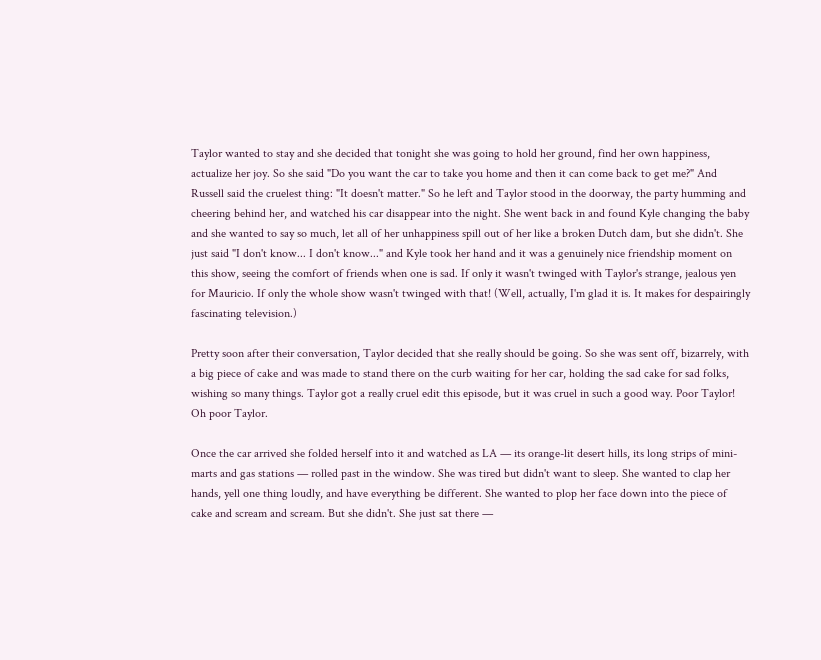Taylor wanted to stay and she decided that tonight she was going to hold her ground, find her own happiness, actualize her joy. So she said "Do you want the car to take you home and then it can come back to get me?" And Russell said the cruelest thing: "It doesn't matter." So he left and Taylor stood in the doorway, the party humming and cheering behind her, and watched his car disappear into the night. She went back in and found Kyle changing the baby and she wanted to say so much, let all of her unhappiness spill out of her like a broken Dutch dam, but she didn't. She just said "I don't know... I don't know..." and Kyle took her hand and it was a genuinely nice friendship moment on this show, seeing the comfort of friends when one is sad. If only it wasn't twinged with Taylor's strange, jealous yen for Mauricio. If only the whole show wasn't twinged with that! (Well, actually, I'm glad it is. It makes for despairingly fascinating television.)

Pretty soon after their conversation, Taylor decided that she really should be going. So she was sent off, bizarrely, with a big piece of cake and was made to stand there on the curb waiting for her car, holding the sad cake for sad folks, wishing so many things. Taylor got a really cruel edit this episode, but it was cruel in such a good way. Poor Taylor! Oh poor Taylor.

Once the car arrived she folded herself into it and watched as LA — its orange-lit desert hills, its long strips of mini-marts and gas stations — rolled past in the window. She was tired but didn't want to sleep. She wanted to clap her hands, yell one thing loudly, and have everything be different. She wanted to plop her face down into the piece of cake and scream and scream. But she didn't. She just sat there —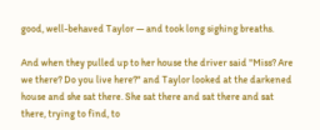good, well-behaved Taylor — and took long sighing breaths.

And when they pulled up to her house the driver said "Miss? Are we there? Do you live here?" and Taylor looked at the darkened house and she sat there. She sat there and sat there and sat there, trying to find, to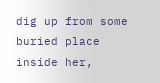dig up from some buried place inside her,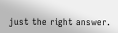just the right answer.